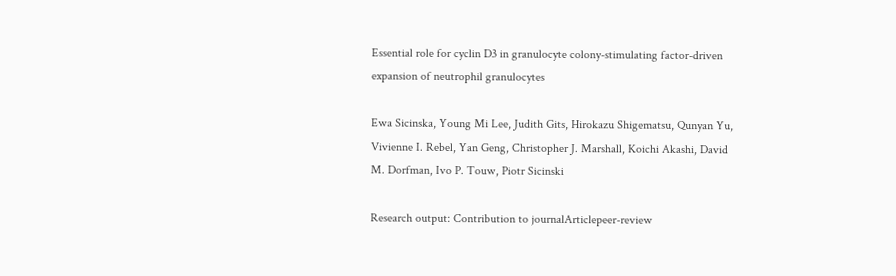Essential role for cyclin D3 in granulocyte colony-stimulating factor-driven expansion of neutrophil granulocytes

Ewa Sicinska, Young Mi Lee, Judith Gits, Hirokazu Shigematsu, Qunyan Yu, Vivienne I. Rebel, Yan Geng, Christopher J. Marshall, Koichi Akashi, David M. Dorfman, Ivo P. Touw, Piotr Sicinski

Research output: Contribution to journalArticlepeer-review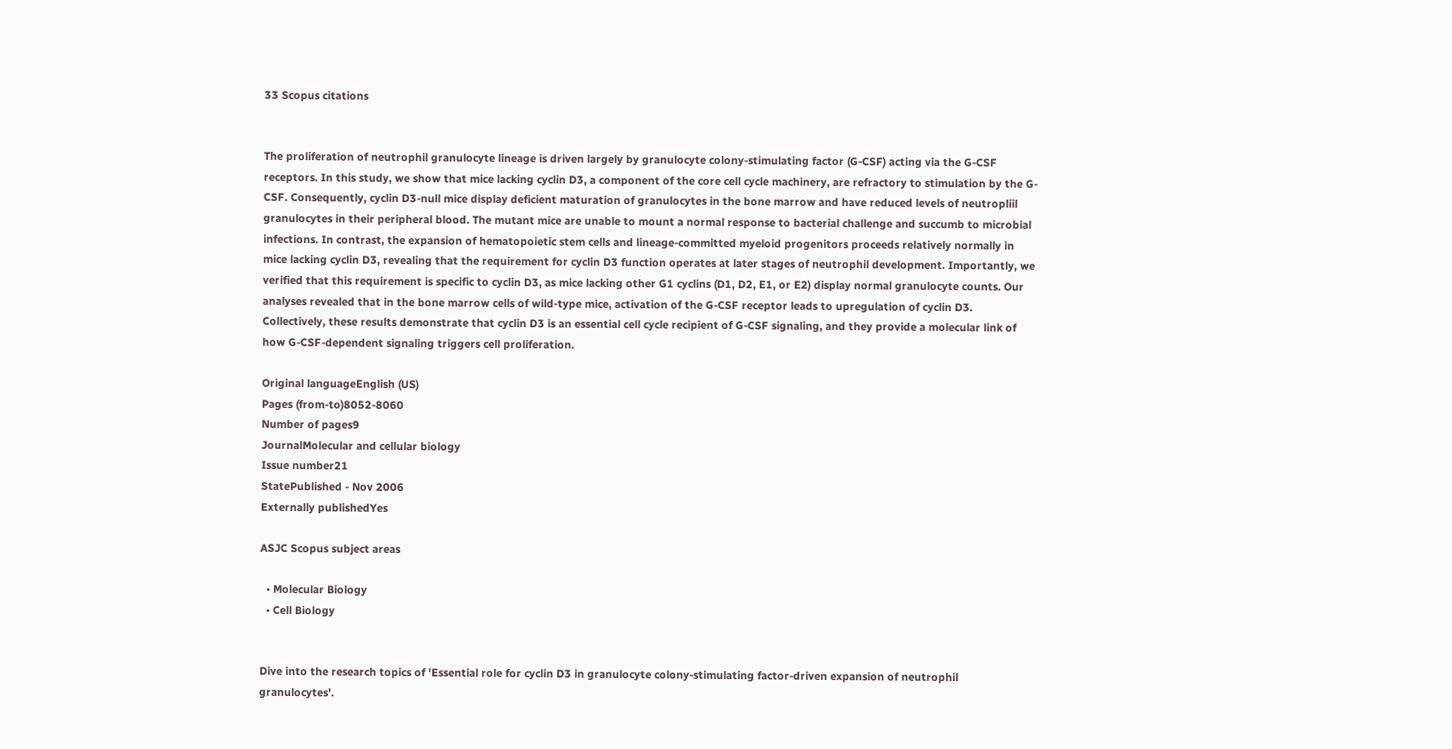33 Scopus citations


The proliferation of neutrophil granulocyte lineage is driven largely by granulocyte colony-stimulating factor (G-CSF) acting via the G-CSF receptors. In this study, we show that mice lacking cyclin D3, a component of the core cell cycle machinery, are refractory to stimulation by the G-CSF. Consequently, cyclin D3-null mice display deficient maturation of granulocytes in the bone marrow and have reduced levels of neutropliil granulocytes in their peripheral blood. The mutant mice are unable to mount a normal response to bacterial challenge and succumb to microbial infections. In contrast, the expansion of hematopoietic stem cells and lineage-committed myeloid progenitors proceeds relatively normally in mice lacking cyclin D3, revealing that the requirement for cyclin D3 function operates at later stages of neutrophil development. Importantly, we verified that this requirement is specific to cyclin D3, as mice lacking other G1 cyclins (D1, D2, E1, or E2) display normal granulocyte counts. Our analyses revealed that in the bone marrow cells of wild-type mice, activation of the G-CSF receptor leads to upregulation of cyclin D3. Collectively, these results demonstrate that cyclin D3 is an essential cell cycle recipient of G-CSF signaling, and they provide a molecular link of how G-CSF-dependent signaling triggers cell proliferation.

Original languageEnglish (US)
Pages (from-to)8052-8060
Number of pages9
JournalMolecular and cellular biology
Issue number21
StatePublished - Nov 2006
Externally publishedYes

ASJC Scopus subject areas

  • Molecular Biology
  • Cell Biology


Dive into the research topics of 'Essential role for cyclin D3 in granulocyte colony-stimulating factor-driven expansion of neutrophil granulocytes'.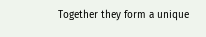Together they form a unique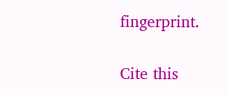fingerprint.

Cite this